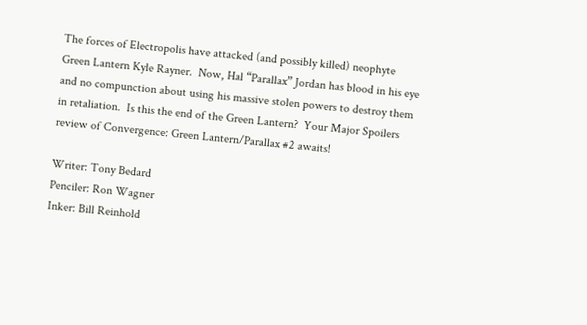The forces of Electropolis have attacked (and possibly killed) neophyte Green Lantern Kyle Rayner.  Now, Hal “Parallax” Jordan has blood in his eye and no compunction about using his massive stolen powers to destroy them in retaliation.  Is this the end of the Green Lantern?  Your Major Spoilers review of Convergence: Green Lantern/Parallax #2 awaits!

Writer: Tony Bedard
Penciler: Ron Wagner
Inker: Bill Reinhold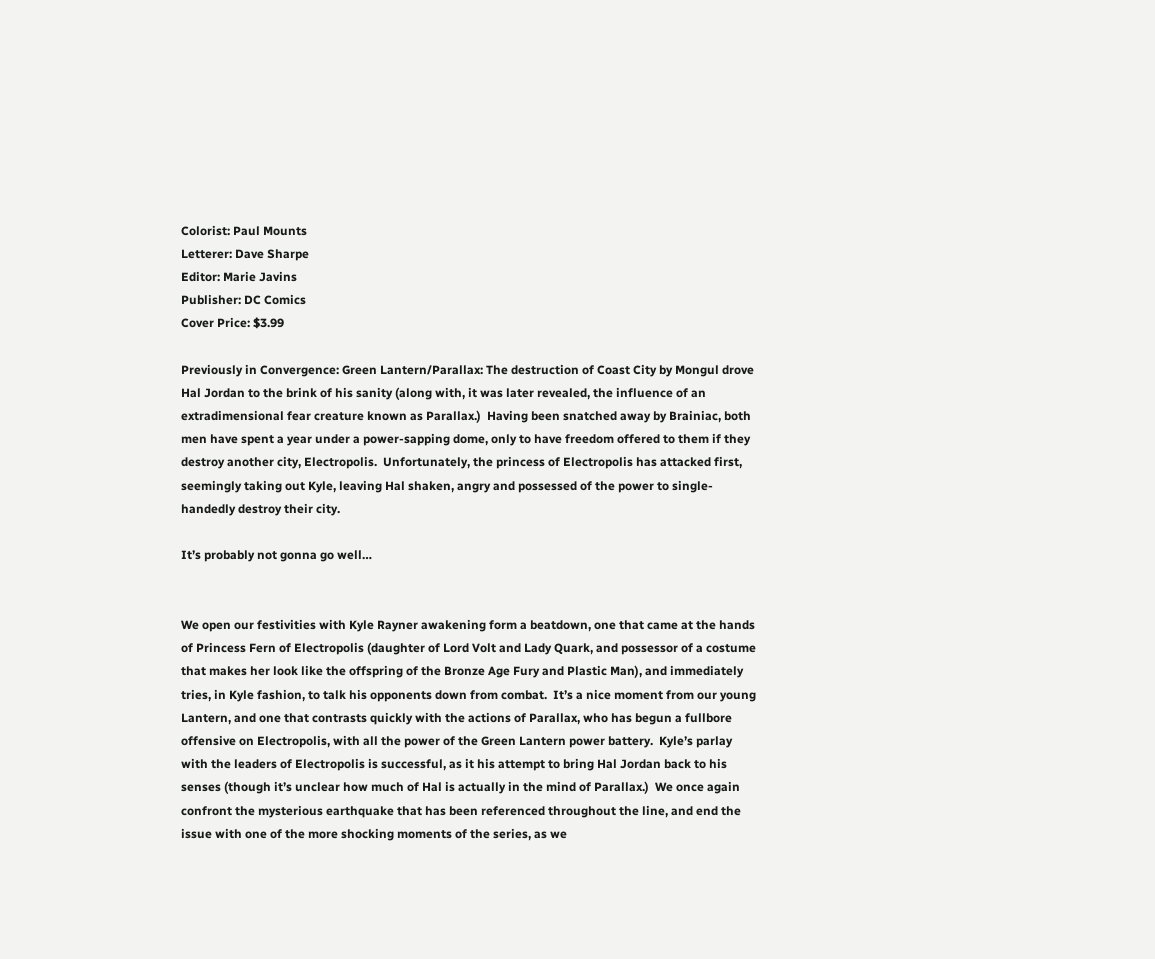Colorist: Paul Mounts
Letterer: Dave Sharpe
Editor: Marie Javins
Publisher: DC Comics
Cover Price: $3.99

Previously in Convergence: Green Lantern/Parallax: The destruction of Coast City by Mongul drove Hal Jordan to the brink of his sanity (along with, it was later revealed, the influence of an extradimensional fear creature known as Parallax.)  Having been snatched away by Brainiac, both men have spent a year under a power-sapping dome, only to have freedom offered to them if they destroy another city, Electropolis.  Unfortunately, the princess of Electropolis has attacked first, seemingly taking out Kyle, leaving Hal shaken, angry and possessed of the power to single-handedly destroy their city.

It’s probably not gonna go well…


We open our festivities with Kyle Rayner awakening form a beatdown, one that came at the hands of Princess Fern of Electropolis (daughter of Lord Volt and Lady Quark, and possessor of a costume that makes her look like the offspring of the Bronze Age Fury and Plastic Man), and immediately tries, in Kyle fashion, to talk his opponents down from combat.  It’s a nice moment from our young Lantern, and one that contrasts quickly with the actions of Parallax, who has begun a fullbore offensive on Electropolis, with all the power of the Green Lantern power battery.  Kyle’s parlay with the leaders of Electropolis is successful, as it his attempt to bring Hal Jordan back to his senses (though it’s unclear how much of Hal is actually in the mind of Parallax.)  We once again confront the mysterious earthquake that has been referenced throughout the line, and end the issue with one of the more shocking moments of the series, as we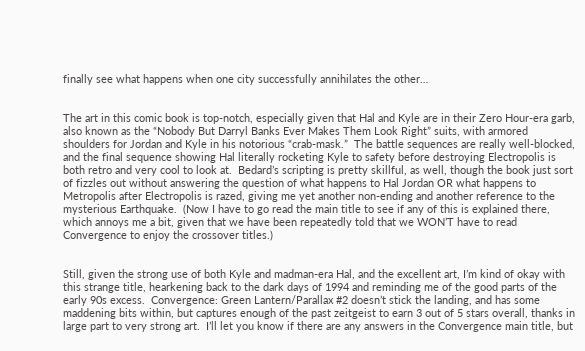finally see what happens when one city successfully annihilates the other…


The art in this comic book is top-notch, especially given that Hal and Kyle are in their Zero Hour-era garb, also known as the “Nobody But Darryl Banks Ever Makes Them Look Right” suits, with armored shoulders for Jordan and Kyle in his notorious “crab-mask.”  The battle sequences are really well-blocked, and the final sequence showing Hal literally rocketing Kyle to safety before destroying Electropolis is both retro and very cool to look at.  Bedard’s scripting is pretty skillful, as well, though the book just sort of fizzles out without answering the question of what happens to Hal Jordan OR what happens to Metropolis after Electropolis is razed, giving me yet another non-ending and another reference to the mysterious Earthquake.  (Now I have to go read the main title to see if any of this is explained there, which annoys me a bit, given that we have been repeatedly told that we WON’T have to read Convergence to enjoy the crossover titles.)


Still, given the strong use of both Kyle and madman-era Hal, and the excellent art, I’m kind of okay with this strange title, hearkening back to the dark days of 1994 and reminding me of the good parts of the early 90s excess.  Convergence: Green Lantern/Parallax #2 doesn’t stick the landing, and has some maddening bits within, but captures enough of the past zeitgeist to earn 3 out of 5 stars overall, thanks in large part to very strong art.  I’ll let you know if there are any answers in the Convergence main title, but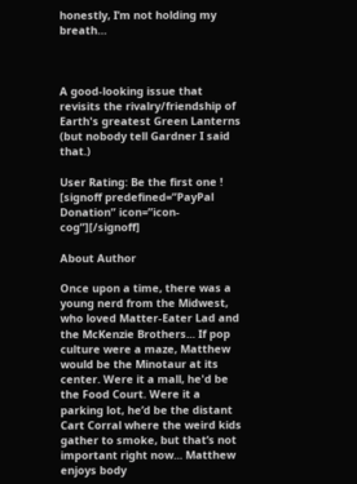honestly, I’m not holding my breath…



A good-looking issue that revisits the rivalry/friendship of Earth's greatest Green Lanterns (but nobody tell Gardner I said that.)

User Rating: Be the first one !
[signoff predefined=”PayPal Donation” icon=”icon-cog”][/signoff]

About Author

Once upon a time, there was a young nerd from the Midwest, who loved Matter-Eater Lad and the McKenzie Brothers... If pop culture were a maze, Matthew would be the Minotaur at its center. Were it a mall, he'd be the Food Court. Were it a parking lot, he’d be the distant Cart Corral where the weird kids gather to smoke, but that’s not important right now... Matthew enjoys body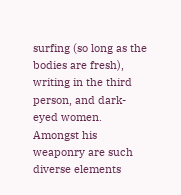surfing (so long as the bodies are fresh), writing in the third person, and dark-eyed women. Amongst his weaponry are such diverse elements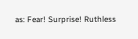as: Fear! Surprise! Ruthless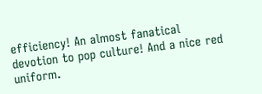efficiency! An almost fanatical devotion to pop culture! And a nice red uniform.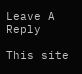Leave A Reply

This site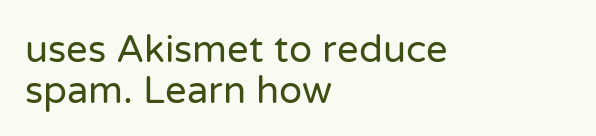uses Akismet to reduce spam. Learn how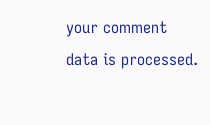your comment data is processed.